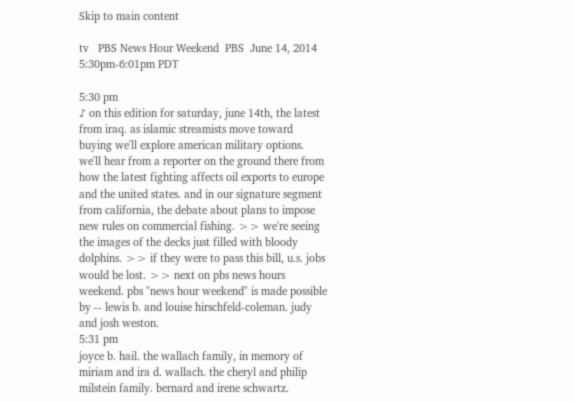Skip to main content

tv   PBS News Hour Weekend  PBS  June 14, 2014 5:30pm-6:01pm PDT

5:30 pm
♪ on this edition for saturday, june 14th, the latest from iraq. as islamic streamists move toward buying we'll explore american military options. we'll hear from a reporter on the ground there from how the latest fighting affects oil exports to europe and the united states. and in our signature segment from california, the debate about plans to impose new rules on commercial fishing. >> we're seeing the images of the decks just filled with bloody dolphins. >> if they were to pass this bill, u.s. jobs would be lost. >> next on pbs news hours weekend. pbs "news hour weekend" is made possible by -- lewis b. and louise hirschfeld-coleman. judy and josh weston.
5:31 pm
joyce b. hail. the wallach family, in memory of miriam and ira d. wallach. the cheryl and philip milstein family. bernard and irene schwartz.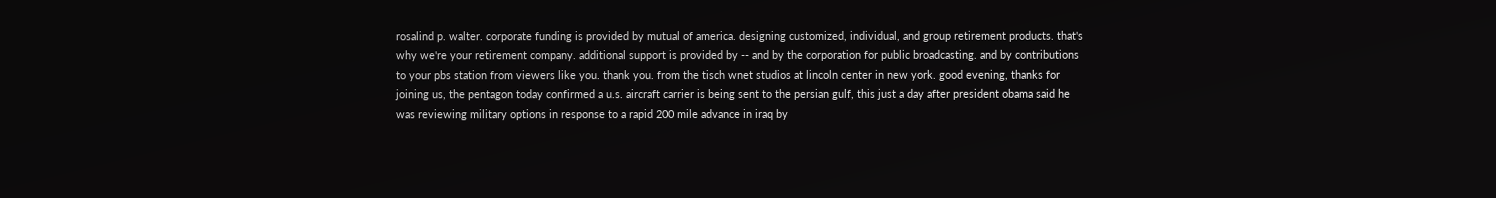rosalind p. walter. corporate funding is provided by mutual of america. designing customized, individual, and group retirement products. that's why we're your retirement company. additional support is provided by -- and by the corporation for public broadcasting. and by contributions to your pbs station from viewers like you. thank you. from the tisch wnet studios at lincoln center in new york. good evening, thanks for joining us, the pentagon today confirmed a u.s. aircraft carrier is being sent to the persian gulf, this just a day after president obama said he was reviewing military options in response to a rapid 200 mile advance in iraq by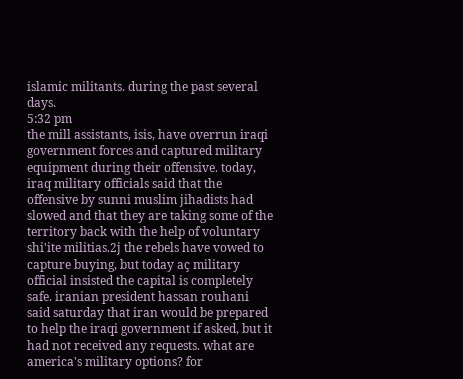islamic militants. during the past several days.
5:32 pm
the mill assistants, isis, have overrun iraqi government forces and captured military equipment during their offensive. today, iraq military officials said that the offensive by sunni muslim jihadists had slowed and that they are taking some of the territory back with the help of voluntary shi'ite militias.2j the rebels have vowed to capture buying, but today aç military official insisted the capital is completely safe. iranian president hassan rouhani said saturday that iran would be prepared to help the iraqi government if asked, but it had not received any requests. what are america's military options? for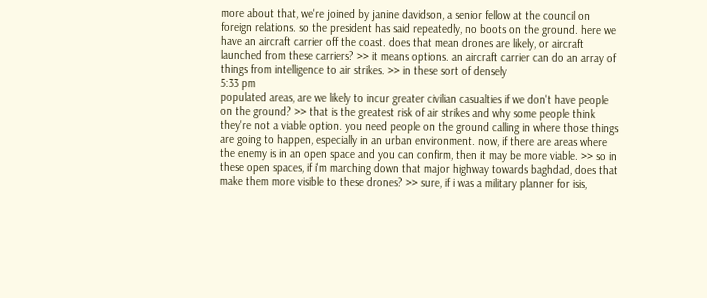more about that, we're joined by janine davidson, a senior fellow at the council on foreign relations. so the president has said repeatedly, no boots on the ground. here we have an aircraft carrier off the coast. does that mean drones are likely, or aircraft launched from these carriers? >> it means options. an aircraft carrier can do an array of things from intelligence to air strikes. >> in these sort of densely
5:33 pm
populated areas, are we likely to incur greater civilian casualties if we don't have people on the ground? >> that is the greatest risk of air strikes and why some people think they're not a viable option. you need people on the ground calling in where those things are going to happen, especially in an urban environment. now, if there are areas where the enemy is in an open space and you can confirm, then it may be more viable. >> so in these open spaces, if i'm marching down that major highway towards baghdad, does that make them more visible to these drones? >> sure, if i was a military planner for isis,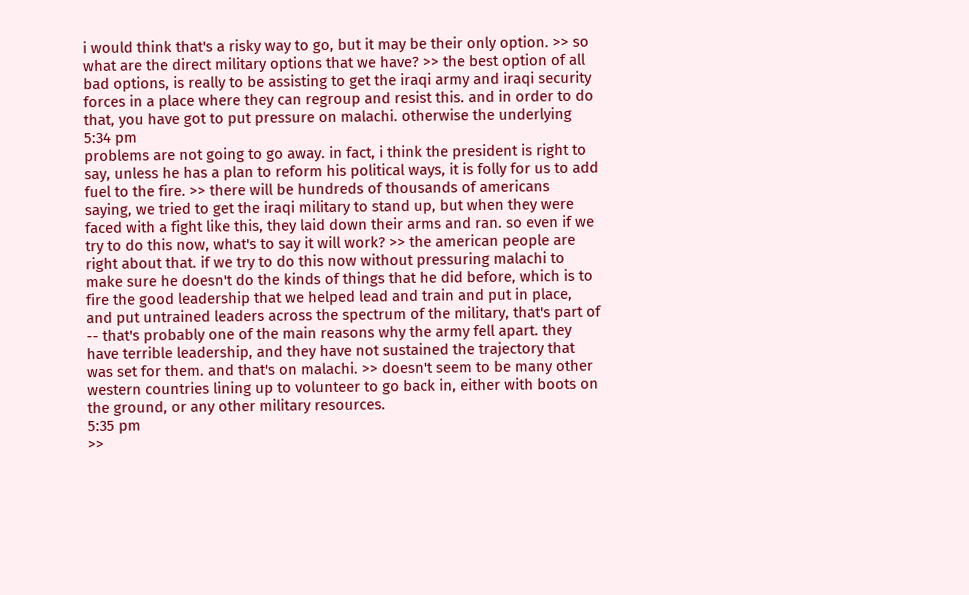i would think that's a risky way to go, but it may be their only option. >> so what are the direct military options that we have? >> the best option of all bad options, is really to be assisting to get the iraqi army and iraqi security forces in a place where they can regroup and resist this. and in order to do that, you have got to put pressure on malachi. otherwise the underlying
5:34 pm
problems are not going to go away. in fact, i think the president is right to say, unless he has a plan to reform his political ways, it is folly for us to add fuel to the fire. >> there will be hundreds of thousands of americans saying, we tried to get the iraqi military to stand up, but when they were faced with a fight like this, they laid down their arms and ran. so even if we try to do this now, what's to say it will work? >> the american people are right about that. if we try to do this now without pressuring malachi to make sure he doesn't do the kinds of things that he did before, which is to fire the good leadership that we helped lead and train and put in place, and put untrained leaders across the spectrum of the military, that's part of -- that's probably one of the main reasons why the army fell apart. they have terrible leadership, and they have not sustained the trajectory that was set for them. and that's on malachi. >> doesn't seem to be many other western countries lining up to volunteer to go back in, either with boots on the ground, or any other military resources.
5:35 pm
>>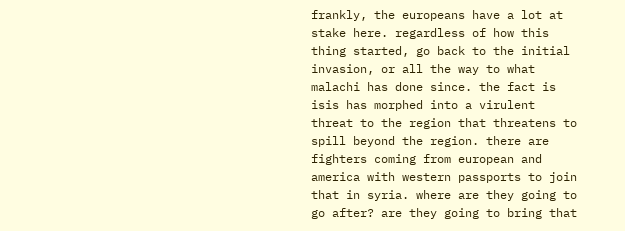frankly, the europeans have a lot at stake here. regardless of how this thing started, go back to the initial invasion, or all the way to what malachi has done since. the fact is isis has morphed into a virulent threat to the region that threatens to spill beyond the region. there are fighters coming from european and america with western passports to join that in syria. where are they going to go after? are they going to bring that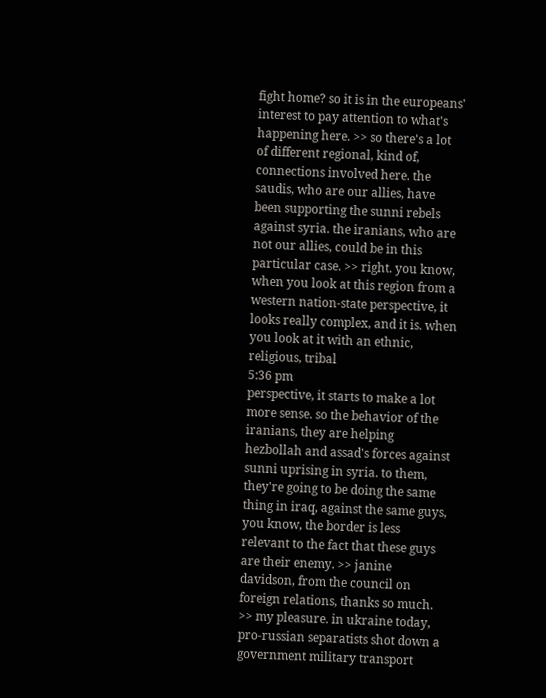fight home? so it is in the europeans' interest to pay attention to what's happening here. >> so there's a lot of different regional, kind of, connections involved here. the saudis, who are our allies, have been supporting the sunni rebels against syria. the iranians, who are not our allies, could be in this particular case. >> right. you know, when you look at this region from a western nation-state perspective, it looks really complex, and it is. when you look at it with an ethnic, religious, tribal
5:36 pm
perspective, it starts to make a lot more sense. so the behavior of the iranians, they are helping hezbollah and assad's forces against sunni uprising in syria. to them, they're going to be doing the same thing in iraq, against the same guys, you know, the border is less relevant to the fact that these guys are their enemy. >> janine davidson, from the council on foreign relations, thanks so much. >> my pleasure. in ukraine today, pro-russian separatists shot down a government military transport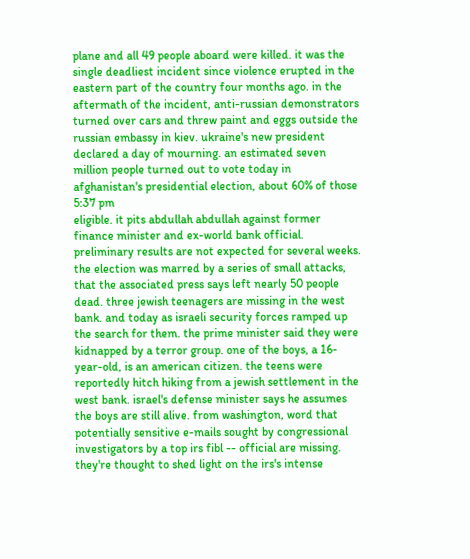plane and all 49 people aboard were killed. it was the single deadliest incident since violence erupted in the eastern part of the country four months ago. in the aftermath of the incident, anti-russian demonstrators turned over cars and threw paint and eggs outside the russian embassy in kiev. ukraine's new president declared a day of mourning. an estimated seven million people turned out to vote today in afghanistan's presidential election, about 60% of those
5:37 pm
eligible. it pits abdullah abdullah against former finance minister and ex-world bank official. preliminary results are not expected for several weeks. the election was marred by a series of small attacks, that the associated press says left nearly 50 people dead. three jewish teenagers are missing in the west bank. and today as israeli security forces ramped up the search for them. the prime minister said they were kidnapped by a terror group. one of the boys, a 16-year-old, is an american citizen. the teens were reportedly hitch hiking from a jewish settlement in the west bank. israel's defense minister says he assumes the boys are still alive. from washington, word that potentially sensitive e-mails sought by congressional investigators by a top irs fibl -- official are missing. they're thought to shed light on the irs's intense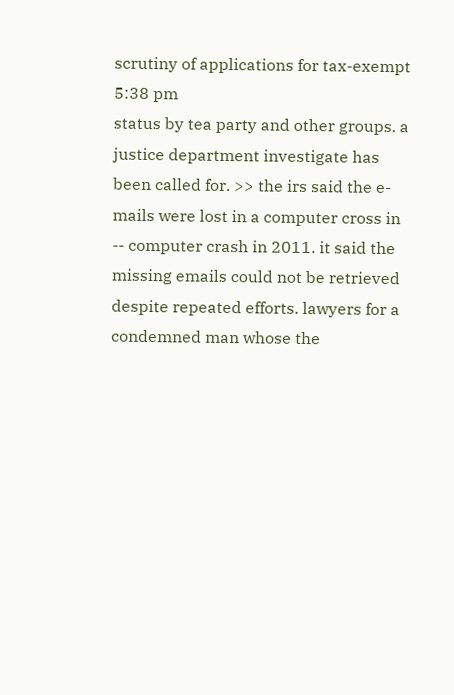scrutiny of applications for tax-exempt
5:38 pm
status by tea party and other groups. a justice department investigate has been called for. >> the irs said the e-mails were lost in a computer cross in -- computer crash in 2011. it said the missing emails could not be retrieved despite repeated efforts. lawyers for a condemned man whose the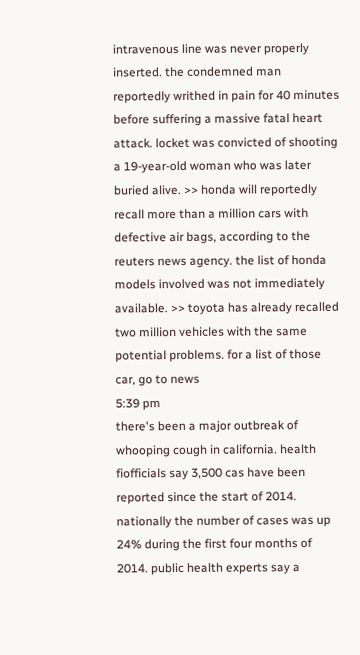intravenous line was never properly inserted. the condemned man reportedly writhed in pain for 40 minutes before suffering a massive fatal heart attack. locket was convicted of shooting a 19-year-old woman who was later buried alive. >> honda will reportedly recall more than a million cars with defective air bags, according to the reuters news agency. the list of honda models involved was not immediately available. >> toyota has already recalled two million vehicles with the same potential problems. for a list of those car, go to news
5:39 pm
there's been a major outbreak of whooping cough in california. health fiofficials say 3,500 cas have been reported since the start of 2014. nationally the number of cases was up 24% during the first four months of 2014. public health experts say a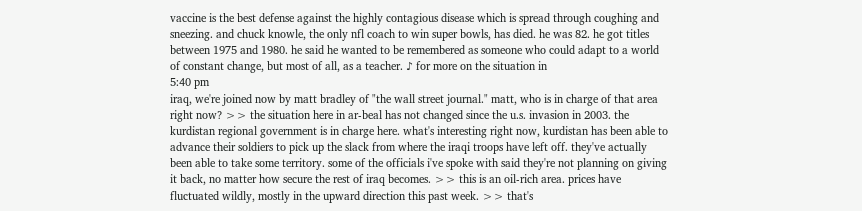vaccine is the best defense against the highly contagious disease which is spread through coughing and sneezing. and chuck knowle, the only nfl coach to win super bowls, has died. he was 82. he got titles between 1975 and 1980. he said he wanted to be remembered as someone who could adapt to a world of constant change, but most of all, as a teacher. ♪ for more on the situation in
5:40 pm
iraq, we're joined now by matt bradley of "the wall street journal." matt, who is in charge of that area right now? >> the situation here in ar-beal has not changed since the u.s. invasion in 2003. the kurdistan regional government is in charge here. what's interesting right now, kurdistan has been able to advance their soldiers to pick up the slack from where the iraqi troops have left off. they've actually been able to take some territory. some of the officials i've spoke with said they're not planning on giving it back, no matter how secure the rest of iraq becomes. >> this is an oil-rich area. prices have fluctuated wildly, mostly in the upward direction this past week. >> that's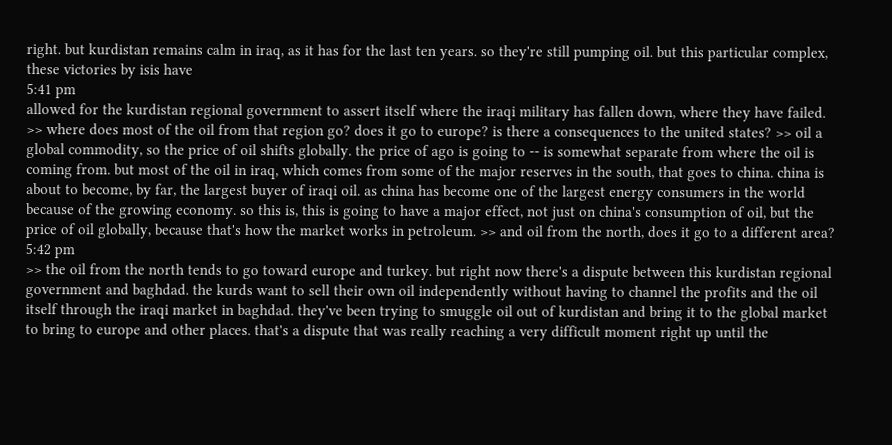right. but kurdistan remains calm in iraq, as it has for the last ten years. so they're still pumping oil. but this particular complex, these victories by isis have
5:41 pm
allowed for the kurdistan regional government to assert itself where the iraqi military has fallen down, where they have failed. >> where does most of the oil from that region go? does it go to europe? is there a consequences to the united states? >> oil a global commodity, so the price of oil shifts globally. the price of ago is going to -- is somewhat separate from where the oil is coming from. but most of the oil in iraq, which comes from some of the major reserves in the south, that goes to china. china is about to become, by far, the largest buyer of iraqi oil. as china has become one of the largest energy consumers in the world because of the growing economy. so this is, this is going to have a major effect, not just on china's consumption of oil, but the price of oil globally, because that's how the market works in petroleum. >> and oil from the north, does it go to a different area?
5:42 pm
>> the oil from the north tends to go toward europe and turkey. but right now there's a dispute between this kurdistan regional government and baghdad. the kurds want to sell their own oil independently without having to channel the profits and the oil itself through the iraqi market in baghdad. they've been trying to smuggle oil out of kurdistan and bring it to the global market to bring to europe and other places. that's a dispute that was really reaching a very difficult moment right up until the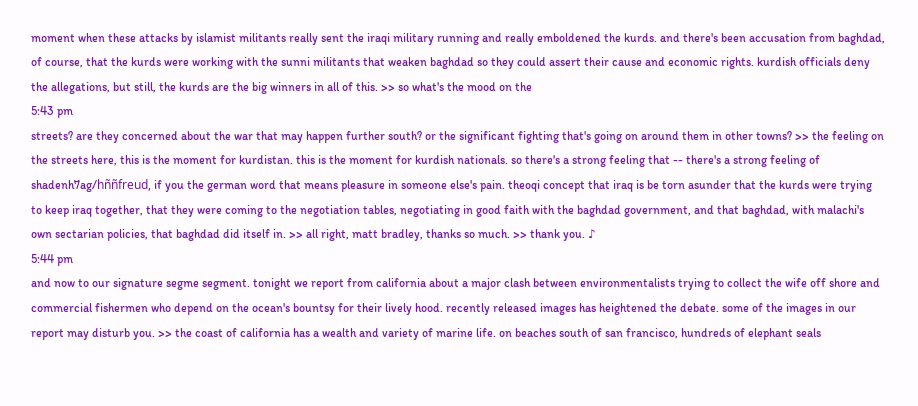moment when these attacks by islamist militants really sent the iraqi military running and really emboldened the kurds. and there's been accusation from baghdad, of course, that the kurds were working with the sunni militants that weaken baghdad so they could assert their cause and economic rights. kurdish officials deny the allegations, but still, the kurds are the big winners in all of this. >> so what's the mood on the
5:43 pm
streets? are they concerned about the war that may happen further south? or the significant fighting that's going on around them in other towns? >> the feeling on the streets here, this is the moment for kurdistan. this is the moment for kurdish nationals. so there's a strong feeling that -- there's a strong feeling of shadenh7ag/hññfreud, if you the german word that means pleasure in someone else's pain. theoqi concept that iraq is be torn asunder that the kurds were trying to keep iraq together, that they were coming to the negotiation tables, negotiating in good faith with the baghdad government, and that baghdad, with malachi's own sectarian policies, that baghdad did itself in. >> all right, matt bradley, thanks so much. >> thank you. ♪
5:44 pm
and now to our signature segme segment. tonight we report from california about a major clash between environmentalists trying to collect the wife off shore and commercial fishermen who depend on the ocean's bountsy for their lively hood. recently released images has heightened the debate. some of the images in our report may disturb you. >> the coast of california has a wealth and variety of marine life. on beaches south of san francisco, hundreds of elephant seals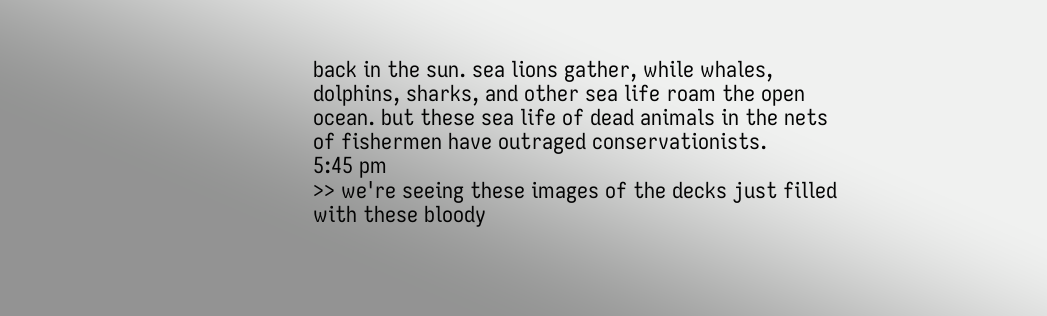back in the sun. sea lions gather, while whales, dolphins, sharks, and other sea life roam the open ocean. but these sea life of dead animals in the nets of fishermen have outraged conservationists.
5:45 pm
>> we're seeing these images of the decks just filled with these bloody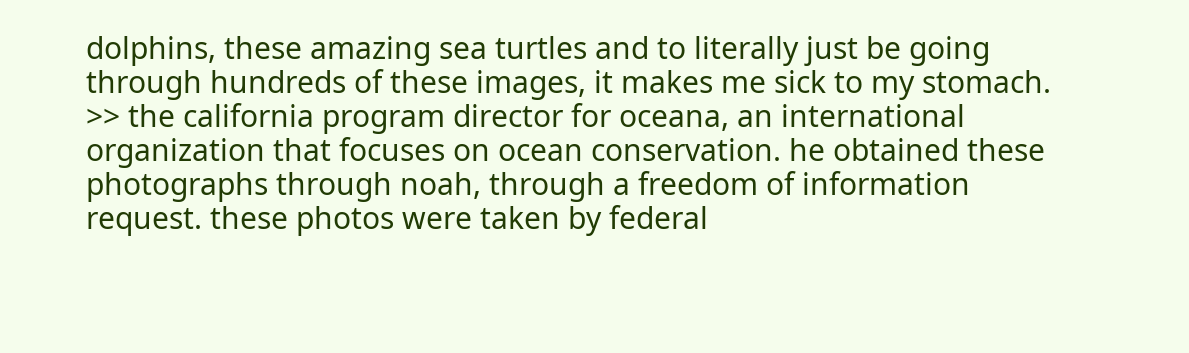dolphins, these amazing sea turtles and to literally just be going through hundreds of these images, it makes me sick to my stomach. >> the california program director for oceana, an international organization that focuses on ocean conservation. he obtained these photographs through noah, through a freedom of information request. these photos were taken by federal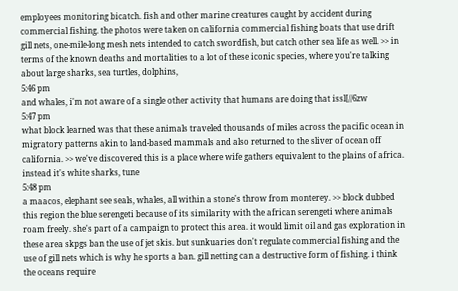employees monitoring bicatch. fish and other marine creatures caught by accident during commercial fishing. the photos were taken on california commercial fishing boats that use drift gill nets, one-mile-long mesh nets intended to catch swordfish, but catch other sea life as well. >> in terms of the known deaths and mortalities to a lot of these iconic species, where you're talking about large sharks, sea turtles, dolphins,
5:46 pm
and whales, i'm not aware of a single other activity that humans are doing that issl[//6zw
5:47 pm
what block learned was that these animals traveled thousands of miles across the pacific ocean in migratory patterns akin to land-based mammals and also returned to the sliver of ocean off california. >> we've discovered this is a place where wife gathers equivalent to the plains of africa. instead it's white sharks, tune
5:48 pm
a maacos, elephant see seals, whales, all within a stone's throw from monterey. >> block dubbed this region the blue serengeti because of its similarity with the african serengeti where animals roam freely. she's part of a campaign to protect this area. it would limit oil and gas exploration in these area skpgs ban the use of jet skis. but sunkuaries don't regulate commercial fishing and the use of gill nets which is why he sports a ban. gill netting can a destructive form of fishing. i think the oceans require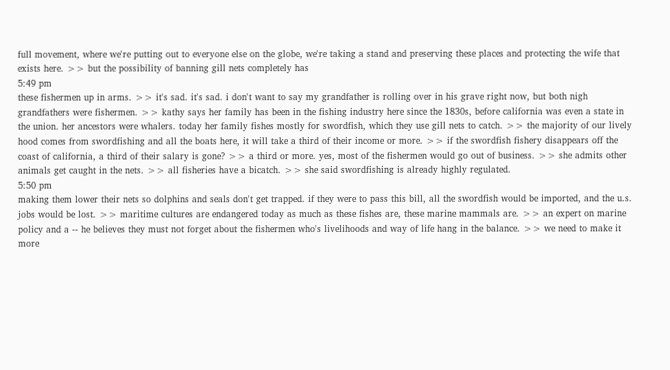full movement, where we're putting out to everyone else on the globe, we're taking a stand and preserving these places and protecting the wife that exists here. >> but the possibility of banning gill nets completely has
5:49 pm
these fishermen up in arms. >> it's sad. it's sad. i don't want to say my grandfather is rolling over in his grave right now, but both nigh grandfathers were fishermen. >> kathy says her family has been in the fishing industry here since the 1830s, before california was even a state in the union. her ancestors were whalers. today her family fishes mostly for swordfish, which they use gill nets to catch. >> the majority of our lively hood comes from swordfishing and all the boats here, it will take a third of their income or more. >> if the swordfish fishery disappears off the coast of california, a third of their salary is gone? >> a third or more. yes, most of the fishermen would go out of business. >> she admits other animals get caught in the nets. >> all fisheries have a bicatch. >> she said swordfishing is already highly regulated.
5:50 pm
making them lower their nets so dolphins and seals don't get trapped. if they were to pass this bill, all the swordfish would be imported, and the u.s. jobs would be lost. >> maritime cultures are endangered today as much as these fishes are, these marine mammals are. >> an expert on marine policy and a -- he believes they must not forget about the fishermen who's livelihoods and way of life hang in the balance. >> we need to make it more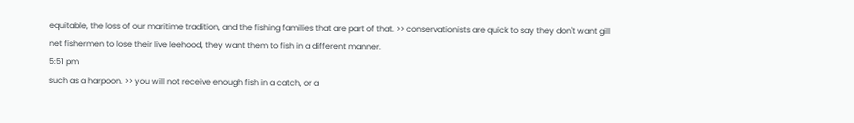equitable, the loss of our maritime tradition, and the fishing families that are part of that. >> conservationists are quick to say they don't want gill net fishermen to lose their live leehood, they want them to fish in a different manner.
5:51 pm
such as a harpoon. >> you will not receive enough fish in a catch, or a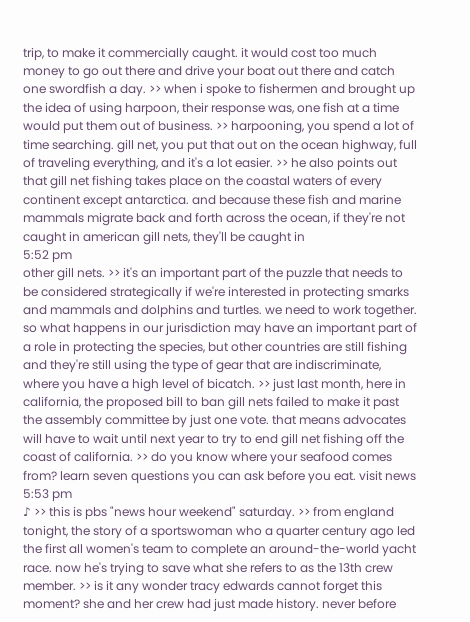trip, to make it commercially caught. it would cost too much money to go out there and drive your boat out there and catch one swordfish a day. >> when i spoke to fishermen and brought up the idea of using harpoon, their response was, one fish at a time would put them out of business. >> harpooning, you spend a lot of time searching. gill net, you put that out on the ocean highway, full of traveling everything, and it's a lot easier. >> he also points out that gill net fishing takes place on the coastal waters of every continent except antarctica. and because these fish and marine mammals migrate back and forth across the ocean, if they're not caught in american gill nets, they'll be caught in
5:52 pm
other gill nets. >> it's an important part of the puzzle that needs to be considered strategically if we're interested in protecting smarks and mammals and dolphins and turtles. we need to work together. so what happens in our jurisdiction may have an important part of a role in protecting the species, but other countries are still fishing and they're still using the type of gear that are indiscriminate, where you have a high level of bicatch. >> just last month, here in california, the proposed bill to ban gill nets failed to make it past the assembly committee by just one vote. that means advocates will have to wait until next year to try to end gill net fishing off the coast of california. >> do you know where your seafood comes from? learn seven questions you can ask before you eat. visit news
5:53 pm
♪ >> this is pbs "news hour weekend" saturday. >> from england tonight, the story of a sportswoman who a quarter century ago led the first all women's team to complete an around-the-world yacht race. now he's trying to save what she refers to as the 13th crew member. >> is it any wonder tracy edwards cannot forget this moment? she and her crew had just made history. never before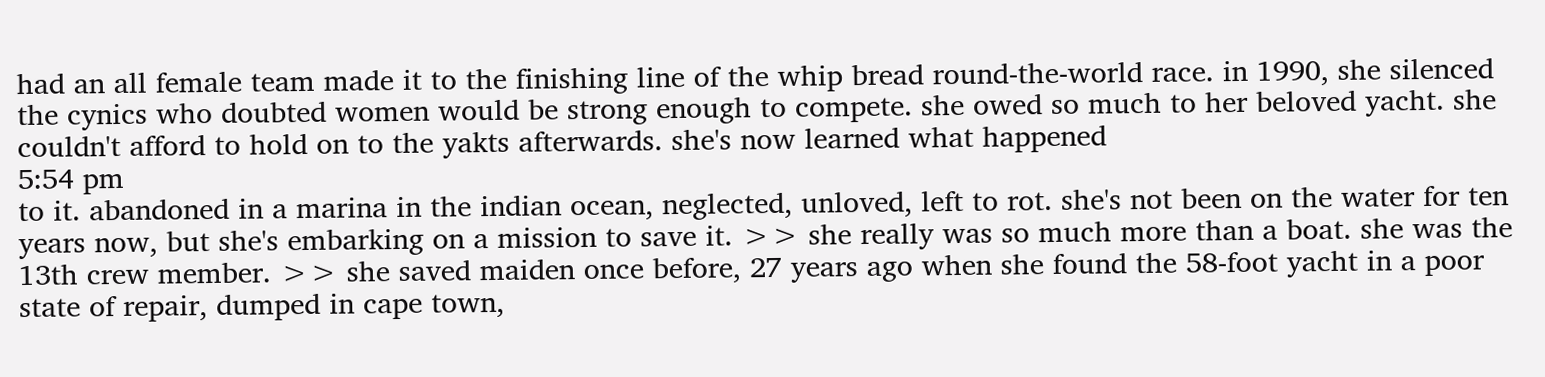had an all female team made it to the finishing line of the whip bread round-the-world race. in 1990, she silenced the cynics who doubted women would be strong enough to compete. she owed so much to her beloved yacht. she couldn't afford to hold on to the yakts afterwards. she's now learned what happened
5:54 pm
to it. abandoned in a marina in the indian ocean, neglected, unloved, left to rot. she's not been on the water for ten years now, but she's embarking on a mission to save it. >> she really was so much more than a boat. she was the 13th crew member. >> she saved maiden once before, 27 years ago when she found the 58-foot yacht in a poor state of repair, dumped in cape town,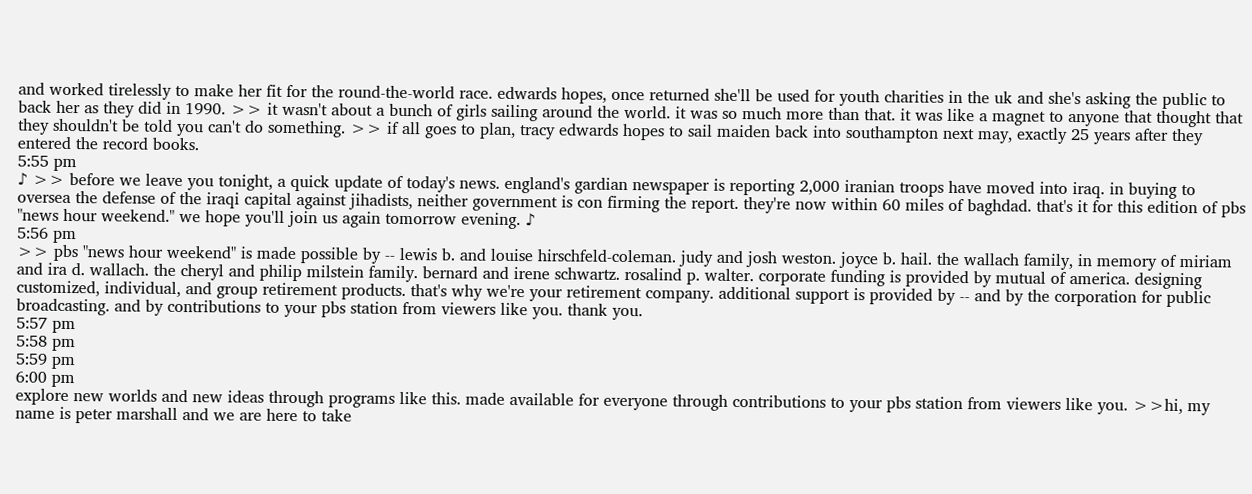and worked tirelessly to make her fit for the round-the-world race. edwards hopes, once returned she'll be used for youth charities in the uk and she's asking the public to back her as they did in 1990. >> it wasn't about a bunch of girls sailing around the world. it was so much more than that. it was like a magnet to anyone that thought that they shouldn't be told you can't do something. >> if all goes to plan, tracy edwards hopes to sail maiden back into southampton next may, exactly 25 years after they entered the record books.
5:55 pm
♪ >> before we leave you tonight, a quick update of today's news. england's gardian newspaper is reporting 2,000 iranian troops have moved into iraq. in buying to oversea the defense of the iraqi capital against jihadists, neither government is con firming the report. they're now within 60 miles of baghdad. that's it for this edition of pbs "news hour weekend." we hope you'll join us again tomorrow evening. ♪
5:56 pm
>> pbs "news hour weekend" is made possible by -- lewis b. and louise hirschfeld-coleman. judy and josh weston. joyce b. hail. the wallach family, in memory of miriam and ira d. wallach. the cheryl and philip milstein family. bernard and irene schwartz. rosalind p. walter. corporate funding is provided by mutual of america. designing customized, individual, and group retirement products. that's why we're your retirement company. additional support is provided by -- and by the corporation for public broadcasting. and by contributions to your pbs station from viewers like you. thank you.
5:57 pm
5:58 pm
5:59 pm
6:00 pm
explore new worlds and new ideas through programs like this. made available for everyone through contributions to your pbs station from viewers like you. >>hi, my name is peter marshall and we are here to take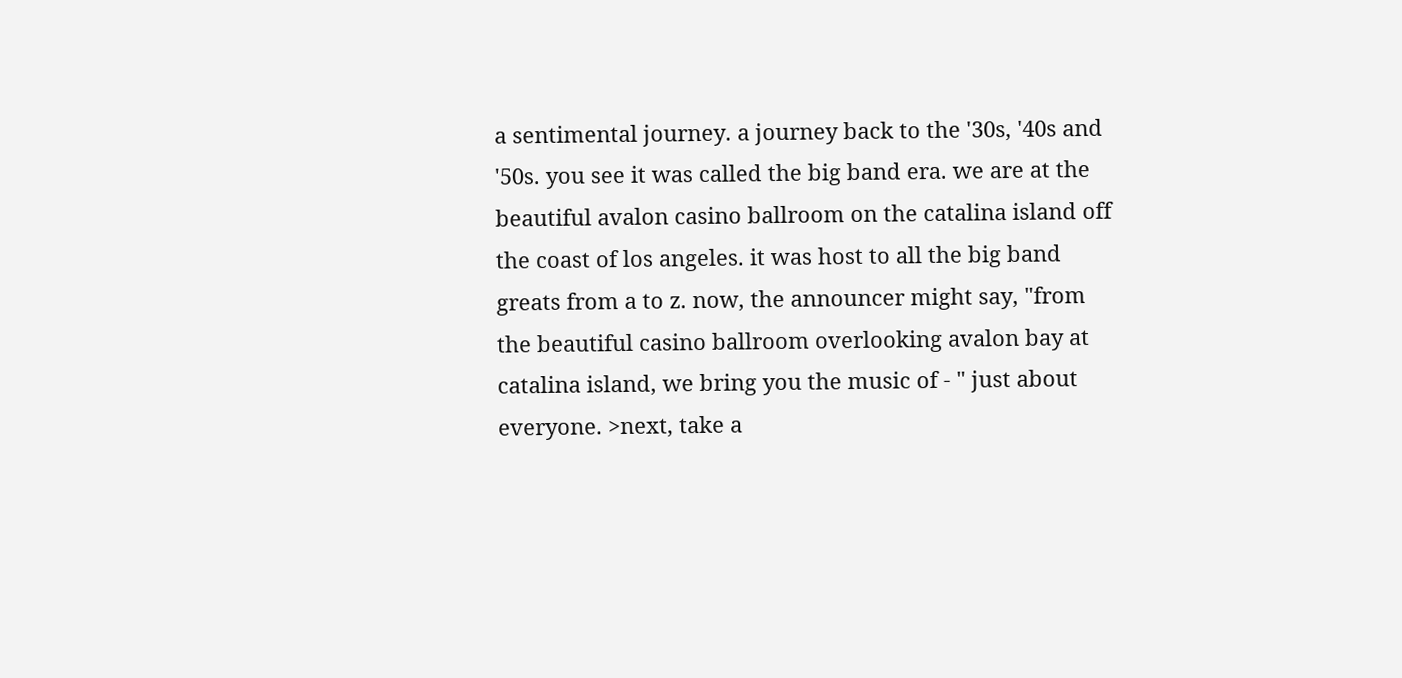a sentimental journey. a journey back to the '30s, '40s and '50s. you see it was called the big band era. we are at the beautiful avalon casino ballroom on the catalina island off the coast of los angeles. it was host to all the big band greats from a to z. now, the announcer might say, "from the beautiful casino ballroom overlooking avalon bay at catalina island, we bring you the music of - " just about everyone. >next, take a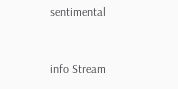sentimental


info Stream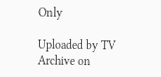Only

Uploaded by TV Archive on